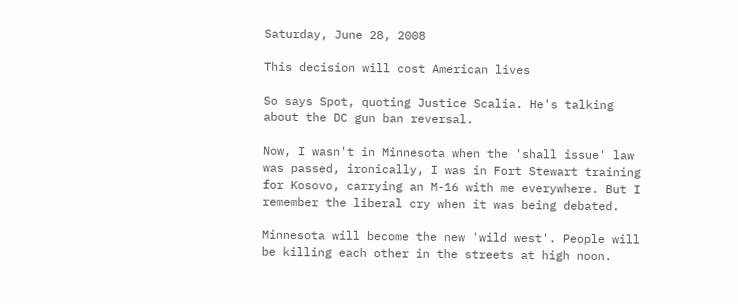Saturday, June 28, 2008

This decision will cost American lives

So says Spot, quoting Justice Scalia. He's talking about the DC gun ban reversal.

Now, I wasn't in Minnesota when the 'shall issue' law was passed, ironically, I was in Fort Stewart training for Kosovo, carrying an M-16 with me everywhere. But I remember the liberal cry when it was being debated.

Minnesota will become the new 'wild west'. People will be killing each other in the streets at high noon.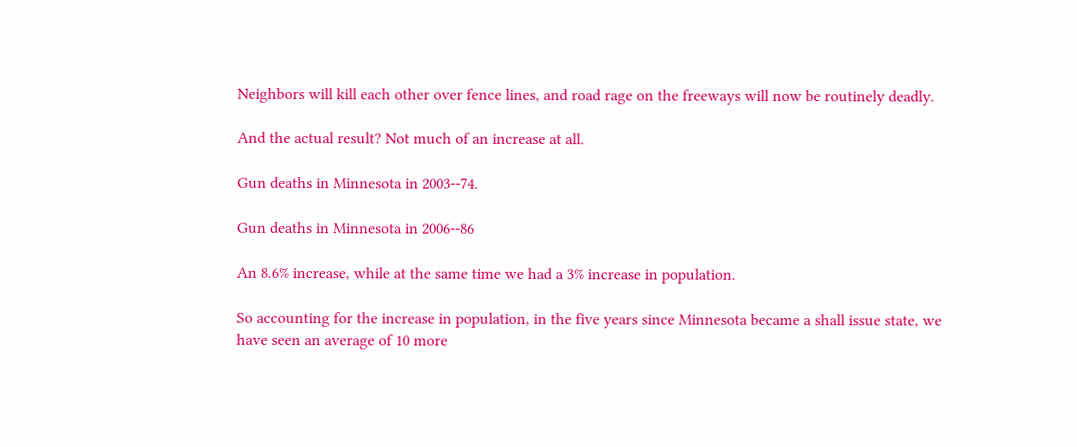Neighbors will kill each other over fence lines, and road rage on the freeways will now be routinely deadly.

And the actual result? Not much of an increase at all.

Gun deaths in Minnesota in 2003--74.

Gun deaths in Minnesota in 2006--86

An 8.6% increase, while at the same time we had a 3% increase in population.

So accounting for the increase in population, in the five years since Minnesota became a shall issue state, we have seen an average of 10 more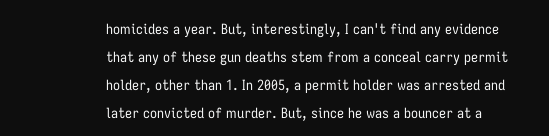homicides a year. But, interestingly, I can't find any evidence that any of these gun deaths stem from a conceal carry permit holder, other than 1. In 2005, a permit holder was arrested and later convicted of murder. But, since he was a bouncer at a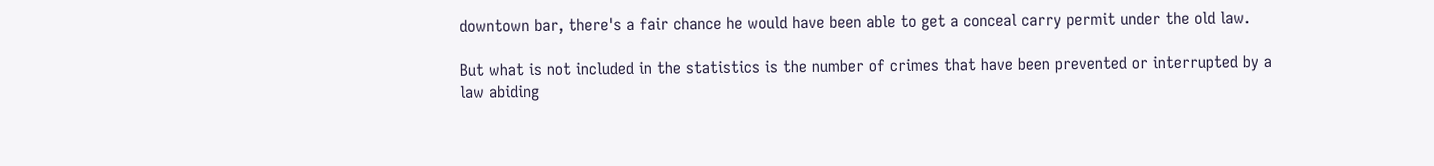downtown bar, there's a fair chance he would have been able to get a conceal carry permit under the old law.

But what is not included in the statistics is the number of crimes that have been prevented or interrupted by a law abiding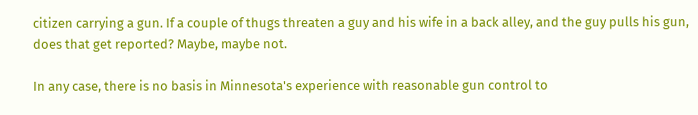citizen carrying a gun. If a couple of thugs threaten a guy and his wife in a back alley, and the guy pulls his gun, does that get reported? Maybe, maybe not.

In any case, there is no basis in Minnesota's experience with reasonable gun control to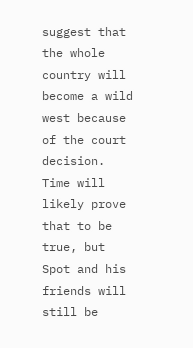suggest that the whole country will become a wild west because of the court decision. Time will likely prove that to be true, but Spot and his friends will still be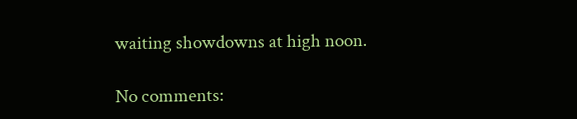waiting showdowns at high noon.

No comments: